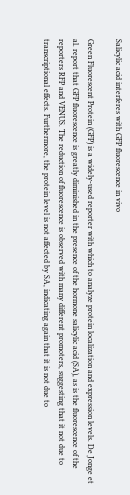Salicylic acid interferes with GFP fluorescence in vivo

Green Fluorescent Protein (GFP) is a widely-used reporter with which to analyze protein localization and expression levels. De Jonge et al. report that GFP fluorescence is greatly diminished in the presence of the hormone salicylic acid (SA), as is the fluorescence of the reporters RFP and VENUS. The reduction of fluorescence is observed with many different promoters, suggesting that it not due to transcriptional effects. Furthermore, the protein level is not affected by SA, indicating again that it is not due to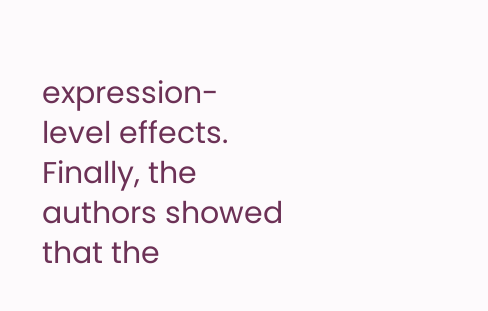expression-level effects. Finally, the authors showed that the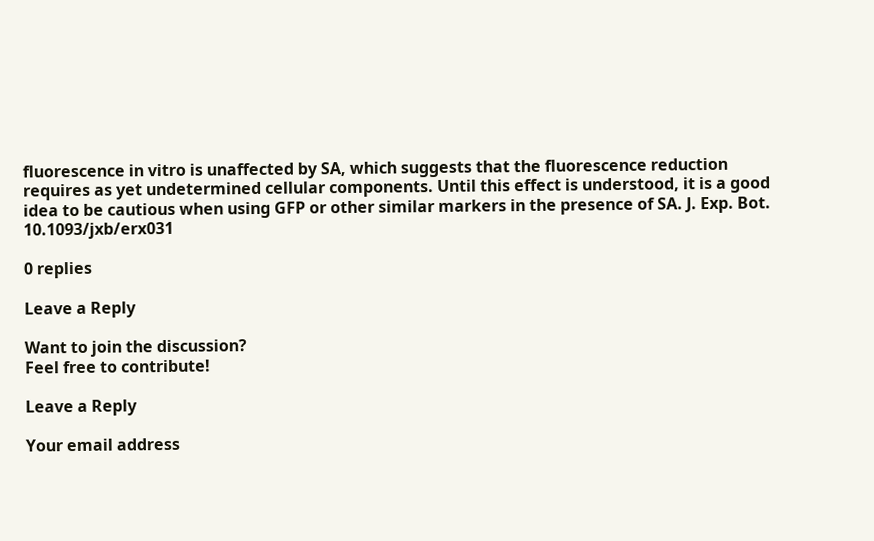fluorescence in vitro is unaffected by SA, which suggests that the fluorescence reduction requires as yet undetermined cellular components. Until this effect is understood, it is a good idea to be cautious when using GFP or other similar markers in the presence of SA. J. Exp. Bot. 10.1093/jxb/erx031

0 replies

Leave a Reply

Want to join the discussion?
Feel free to contribute!

Leave a Reply

Your email address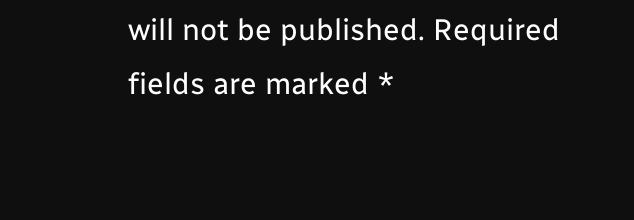will not be published. Required fields are marked *